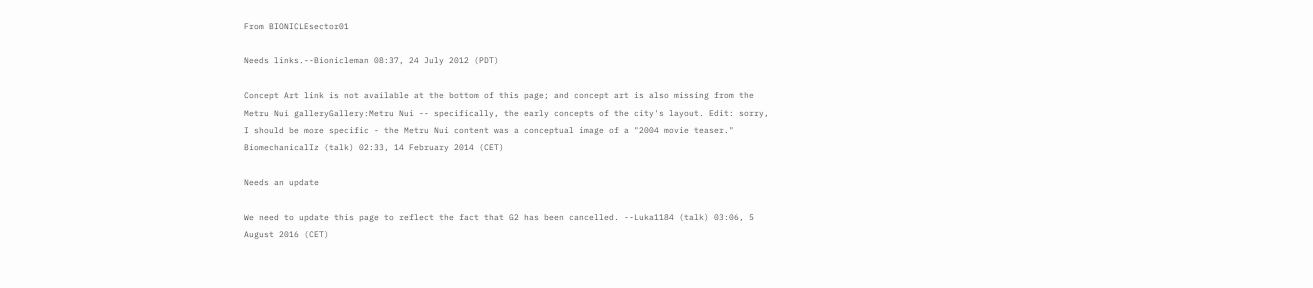From BIONICLEsector01

Needs links.--Bionicleman 08:37, 24 July 2012 (PDT)

Concept Art link is not available at the bottom of this page; and concept art is also missing from the Metru Nui galleryGallery:Metru Nui -- specifically, the early concepts of the city's layout. Edit: sorry, I should be more specific - the Metru Nui content was a conceptual image of a "2004 movie teaser." BiomechanicalIz (talk) 02:33, 14 February 2014 (CET)

Needs an update

We need to update this page to reflect the fact that G2 has been cancelled. --Luka1184 (talk) 03:06, 5 August 2016 (CET)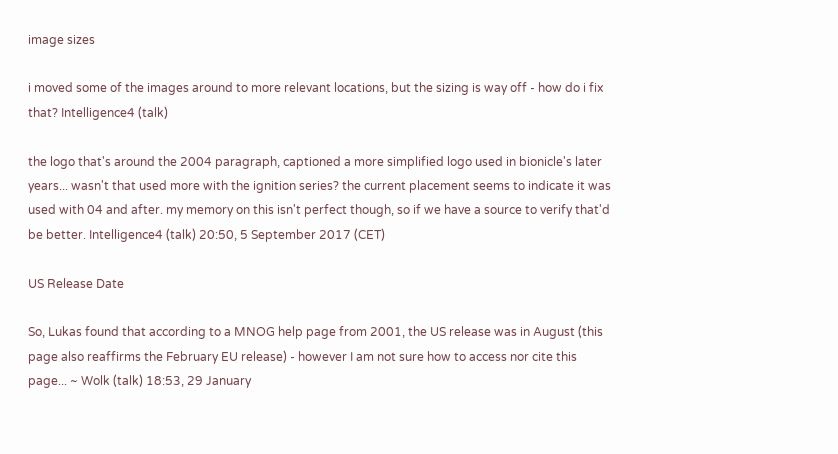image sizes

i moved some of the images around to more relevant locations, but the sizing is way off - how do i fix that? Intelligence4 (talk)

the logo that's around the 2004 paragraph, captioned a more simplified logo used in bionicle's later years... wasn't that used more with the ignition series? the current placement seems to indicate it was used with 04 and after. my memory on this isn't perfect though, so if we have a source to verify that'd be better. Intelligence4 (talk) 20:50, 5 September 2017 (CET)

US Release Date

So, Lukas found that according to a MNOG help page from 2001, the US release was in August (this page also reaffirms the February EU release) - however I am not sure how to access nor cite this page... ~ Wolk (talk) 18:53, 29 January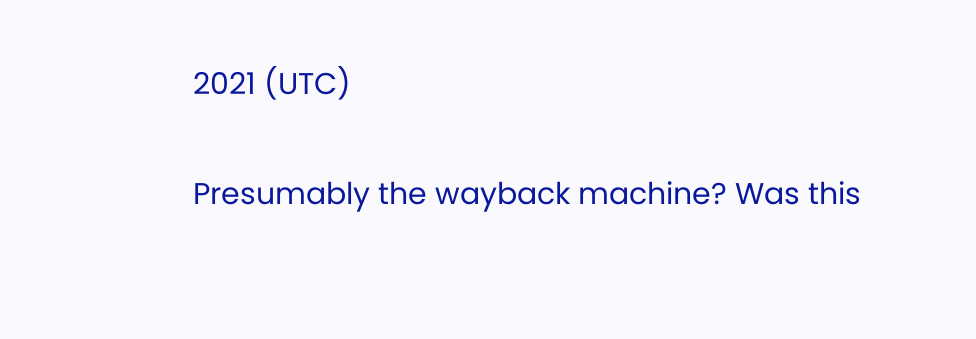2021 (UTC)

Presumably the wayback machine? Was this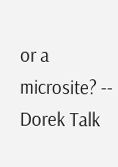or a microsite? -- Dorek Talk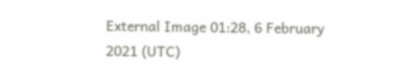External Image 01:28, 6 February 2021 (UTC)